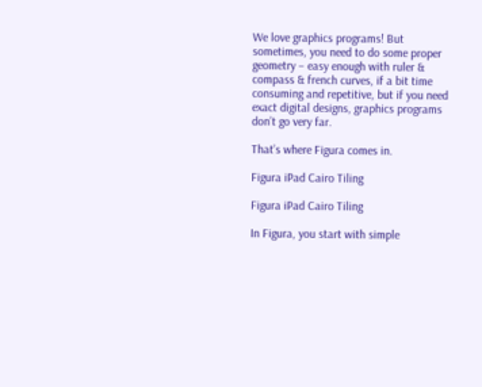We love graphics programs! But sometimes, you need to do some proper geometry – easy enough with ruler & compass & french curves, if a bit time consuming and repetitive, but if you need exact digital designs, graphics programs don’t go very far.

That’s where Figura comes in.

Figura iPad Cairo Tiling

Figura iPad Cairo Tiling

In Figura, you start with simple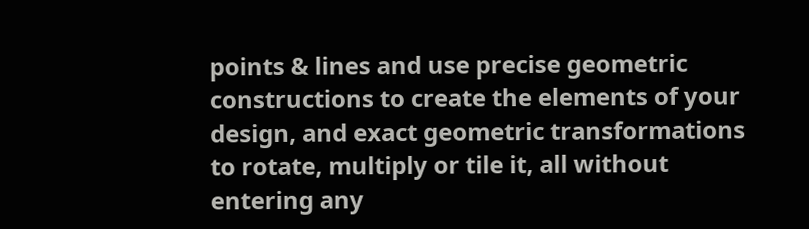points & lines and use precise geometric constructions to create the elements of your design, and exact geometric transformations to rotate, multiply or tile it, all without entering any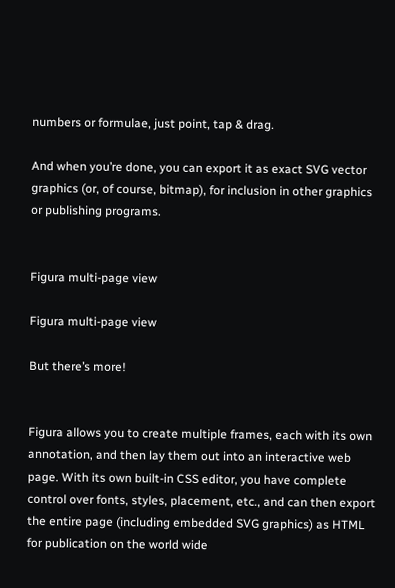numbers or formulae, just point, tap & drag.

And when you’re done, you can export it as exact SVG vector graphics (or, of course, bitmap), for inclusion in other graphics or publishing programs.


Figura multi-page view

Figura multi-page view

But there’s more!


Figura allows you to create multiple frames, each with its own annotation, and then lay them out into an interactive web page. With its own built-in CSS editor, you have complete control over fonts, styles, placement, etc., and can then export the entire page (including embedded SVG graphics) as HTML for publication on the world wide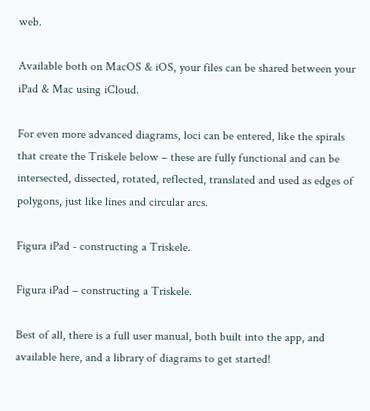web.

Available both on MacOS & iOS, your files can be shared between your iPad & Mac using iCloud.

For even more advanced diagrams, loci can be entered, like the spirals that create the Triskele below – these are fully functional and can be intersected, dissected, rotated, reflected, translated and used as edges of polygons, just like lines and circular arcs.

Figura iPad - constructing a Triskele.

Figura iPad – constructing a Triskele.

Best of all, there is a full user manual, both built into the app, and available here, and a library of diagrams to get started!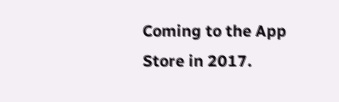Coming to the App Store in 2017.